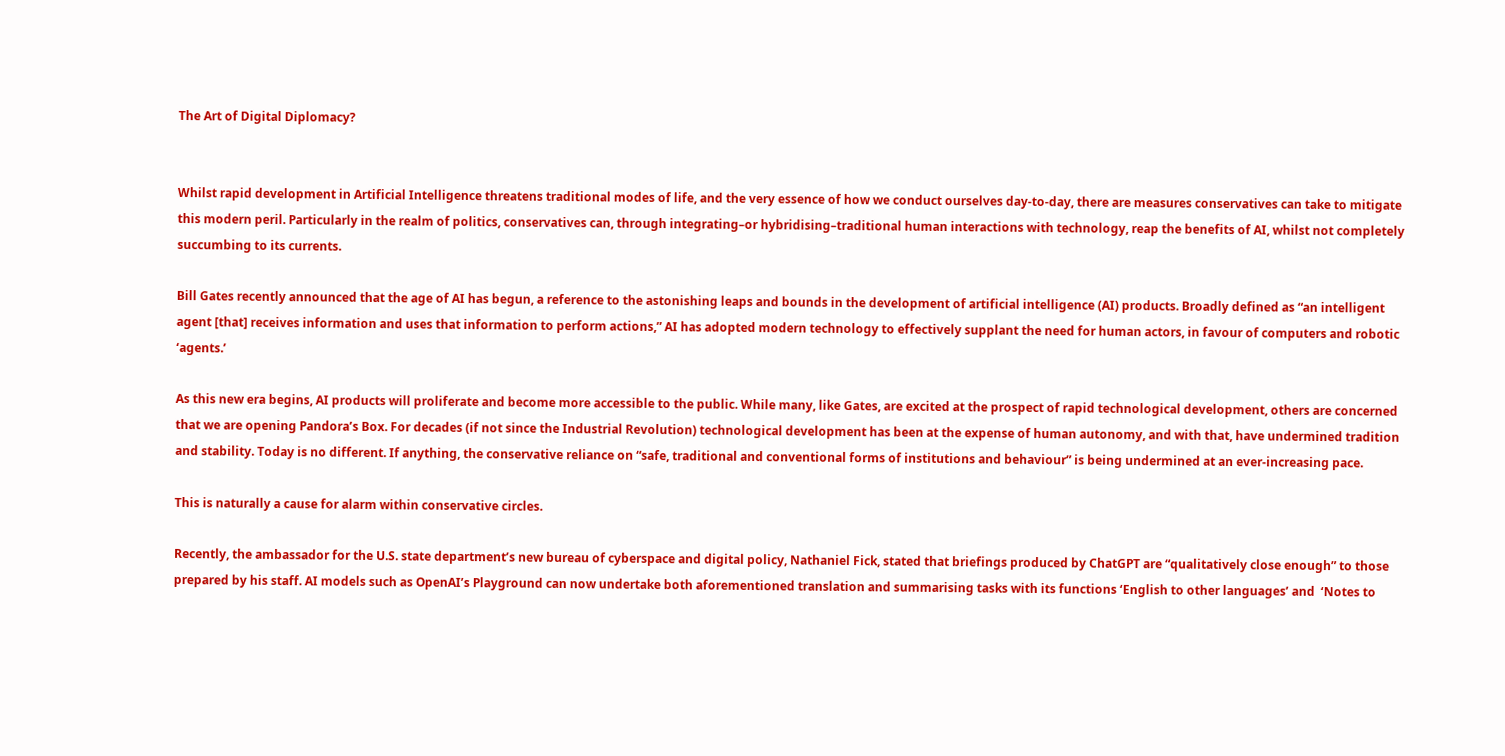The Art of Digital Diplomacy?


Whilst rapid development in Artificial Intelligence threatens traditional modes of life, and the very essence of how we conduct ourselves day-to-day, there are measures conservatives can take to mitigate this modern peril. Particularly in the realm of politics, conservatives can, through integrating–or hybridising–traditional human interactions with technology, reap the benefits of AI, whilst not completely succumbing to its currents.

Bill Gates recently announced that the age of AI has begun, a reference to the astonishing leaps and bounds in the development of artificial intelligence (AI) products. Broadly defined as “an intelligent agent [that] receives information and uses that information to perform actions,” AI has adopted modern technology to effectively supplant the need for human actors, in favour of computers and robotic ‘agents.’

As this new era begins, AI products will proliferate and become more accessible to the public. While many, like Gates, are excited at the prospect of rapid technological development, others are concerned that we are opening Pandora’s Box. For decades (if not since the Industrial Revolution) technological development has been at the expense of human autonomy, and with that, have undermined tradition and stability. Today is no different. If anything, the conservative reliance on “safe, traditional and conventional forms of institutions and behaviour” is being undermined at an ever-increasing pace.

This is naturally a cause for alarm within conservative circles.

Recently, the ambassador for the U.S. state department’s new bureau of cyberspace and digital policy, Nathaniel Fick, stated that briefings produced by ChatGPT are “qualitatively close enough” to those prepared by his staff. AI models such as OpenAI’s Playground can now undertake both aforementioned translation and summarising tasks with its functions ‘English to other languages’ and  ‘Notes to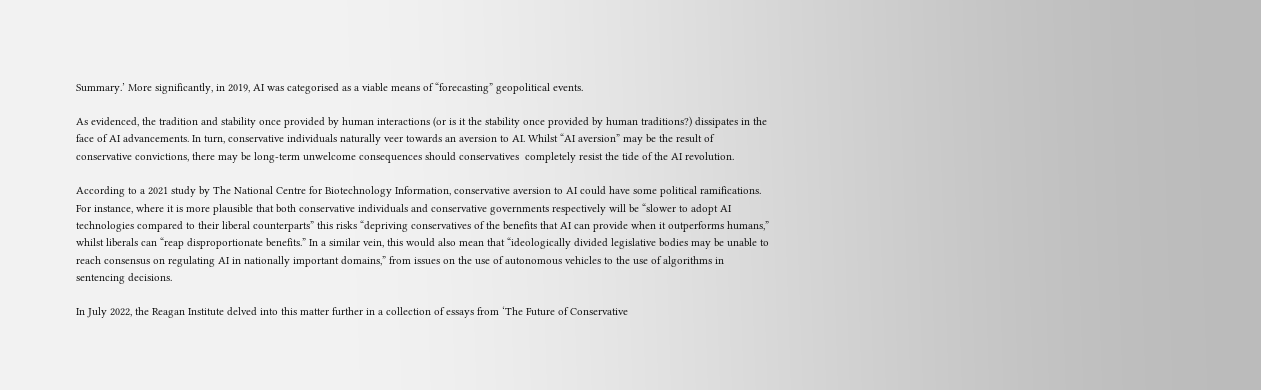Summary.’ More significantly, in 2019, AI was categorised as a viable means of “forecasting” geopolitical events.

As evidenced, the tradition and stability once provided by human interactions (or is it the stability once provided by human traditions?) dissipates in the face of AI advancements. In turn, conservative individuals naturally veer towards an aversion to AI. Whilst “AI aversion” may be the result of conservative convictions, there may be long-term unwelcome consequences should conservatives  completely resist the tide of the AI revolution.

According to a 2021 study by The National Centre for Biotechnology Information, conservative aversion to AI could have some political ramifications. For instance, where it is more plausible that both conservative individuals and conservative governments respectively will be “slower to adopt AI technologies compared to their liberal counterparts” this risks “depriving conservatives of the benefits that AI can provide when it outperforms humans,” whilst liberals can “reap disproportionate benefits.” In a similar vein, this would also mean that “ideologically divided legislative bodies may be unable to reach consensus on regulating AI in nationally important domains,” from issues on the use of autonomous vehicles to the use of algorithms in sentencing decisions.

In July 2022, the Reagan Institute delved into this matter further in a collection of essays from ‘The Future of Conservative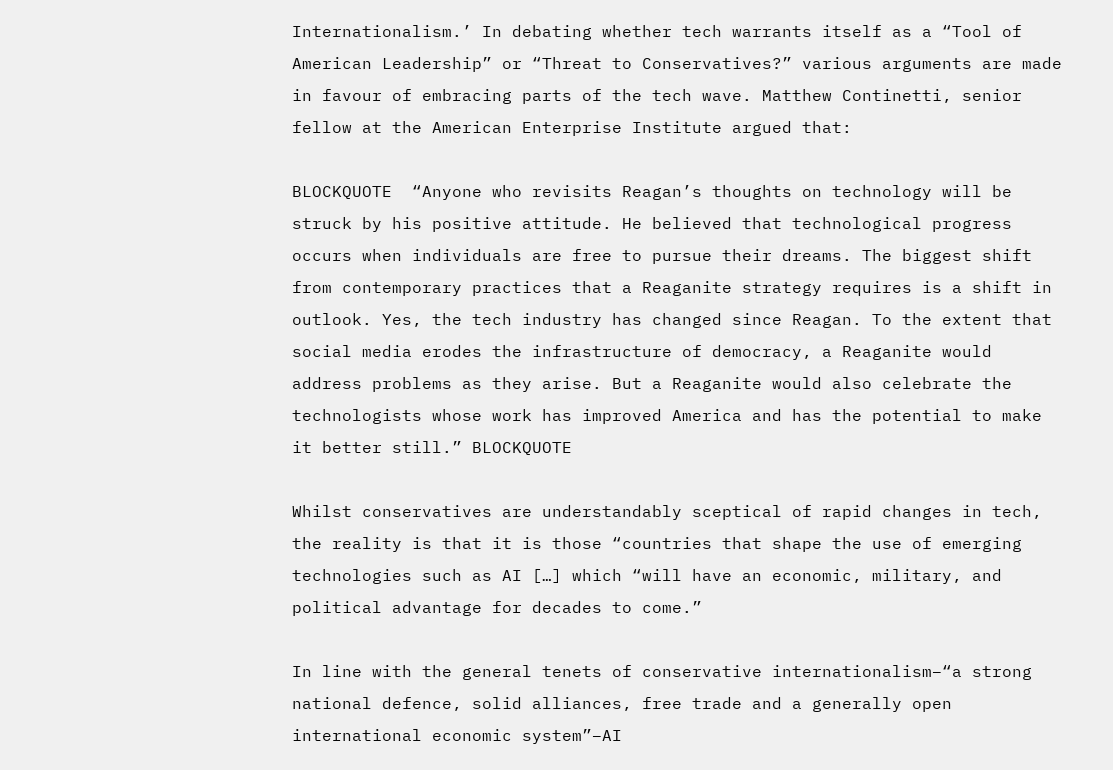Internationalism.’ In debating whether tech warrants itself as a “Tool of American Leadership” or “Threat to Conservatives?” various arguments are made in favour of embracing parts of the tech wave. Matthew Continetti, senior fellow at the American Enterprise Institute argued that:

BLOCKQUOTE  “Anyone who revisits Reagan’s thoughts on technology will be struck by his positive attitude. He believed that technological progress occurs when individuals are free to pursue their dreams. The biggest shift from contemporary practices that a Reaganite strategy requires is a shift in outlook. Yes, the tech industry has changed since Reagan. To the extent that social media erodes the infrastructure of democracy, a Reaganite would address problems as they arise. But a Reaganite would also celebrate the technologists whose work has improved America and has the potential to make it better still.” BLOCKQUOTE

Whilst conservatives are understandably sceptical of rapid changes in tech, the reality is that it is those “countries that shape the use of emerging technologies such as AI […] which “will have an economic, military, and political advantage for decades to come.”

In line with the general tenets of conservative internationalism–“a strong national defence, solid alliances, free trade and a generally open international economic system”–AI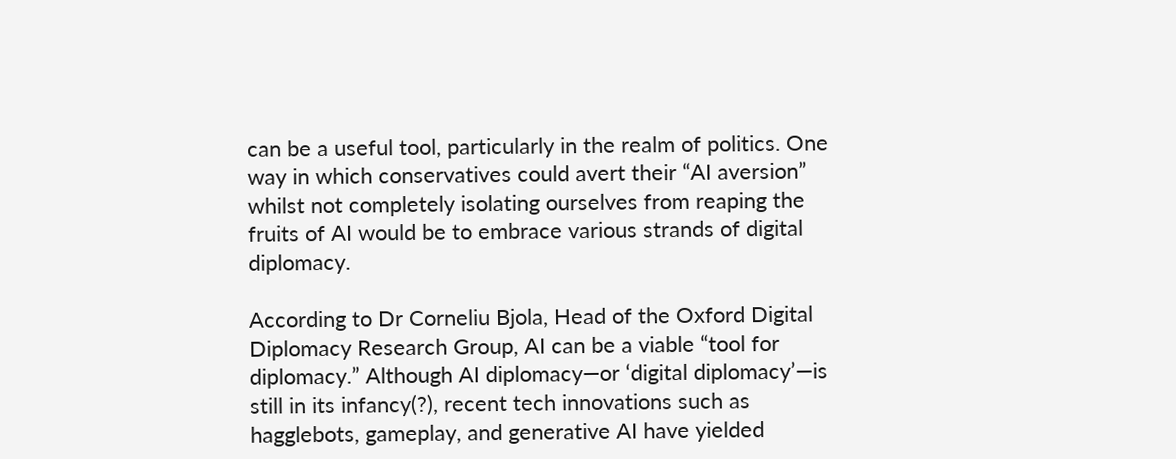can be a useful tool, particularly in the realm of politics. One way in which conservatives could avert their “AI aversion” whilst not completely isolating ourselves from reaping the fruits of AI would be to embrace various strands of digital diplomacy.

According to Dr Corneliu Bjola, Head of the Oxford Digital Diplomacy Research Group, AI can be a viable “tool for diplomacy.” Although AI diplomacy—or ‘digital diplomacy’—is still in its infancy(?), recent tech innovations such as hagglebots, gameplay, and generative AI have yielded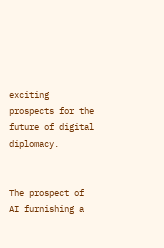exciting prospects for the future of digital diplomacy.


The prospect of AI furnishing a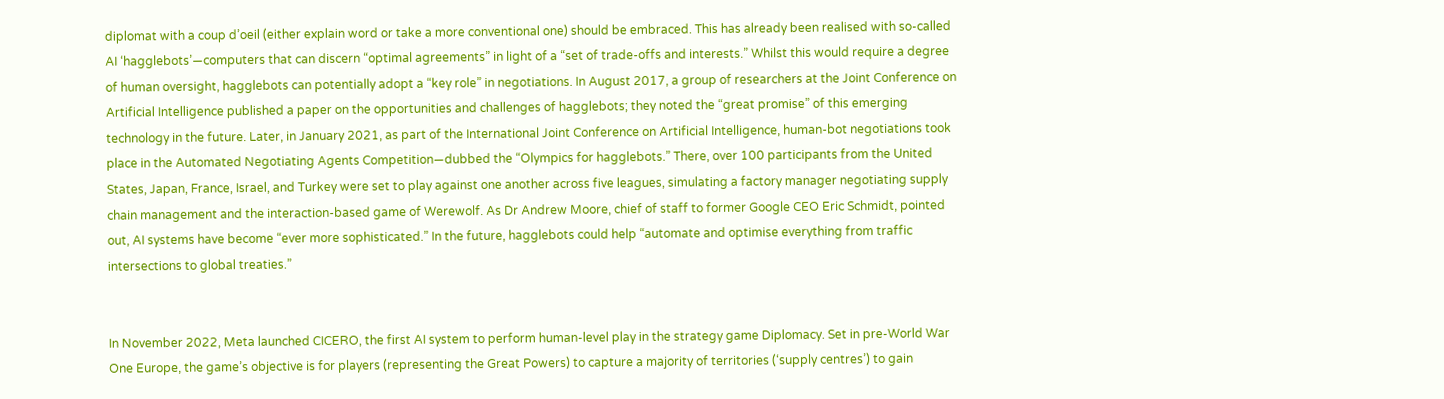diplomat with a coup d’oeil (either explain word or take a more conventional one) should be embraced. This has already been realised with so-called AI ‘hagglebots’—computers that can discern “optimal agreements” in light of a “set of trade-offs and interests.” Whilst this would require a degree of human oversight, hagglebots can potentially adopt a “key role” in negotiations. In August 2017, a group of researchers at the Joint Conference on Artificial Intelligence published a paper on the opportunities and challenges of hagglebots; they noted the “great promise” of this emerging technology in the future. Later, in January 2021, as part of the International Joint Conference on Artificial Intelligence, human-bot negotiations took place in the Automated Negotiating Agents Competition—dubbed the “Olympics for hagglebots.” There, over 100 participants from the United States, Japan, France, Israel, and Turkey were set to play against one another across five leagues, simulating a factory manager negotiating supply chain management and the interaction-based game of Werewolf. As Dr Andrew Moore, chief of staff to former Google CEO Eric Schmidt, pointed out, AI systems have become “ever more sophisticated.” In the future, hagglebots could help “automate and optimise everything from traffic intersections to global treaties.”


In November 2022, Meta launched CICERO, the first AI system to perform human-level play in the strategy game Diplomacy. Set in pre-World War One Europe, the game’s objective is for players (representing the Great Powers) to capture a majority of territories (‘supply centres’) to gain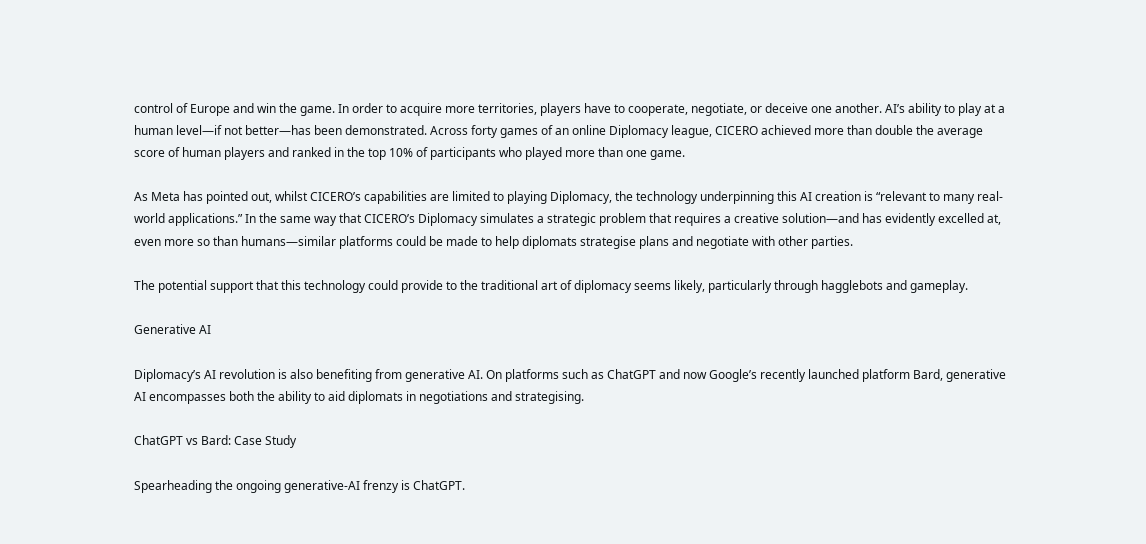control of Europe and win the game. In order to acquire more territories, players have to cooperate, negotiate, or deceive one another. AI’s ability to play at a human level—if not better—has been demonstrated. Across forty games of an online Diplomacy league, CICERO achieved more than double the average score of human players and ranked in the top 10% of participants who played more than one game.

As Meta has pointed out, whilst CICERO’s capabilities are limited to playing Diplomacy, the technology underpinning this AI creation is “relevant to many real-world applications.” In the same way that CICERO’s Diplomacy simulates a strategic problem that requires a creative solution—and has evidently excelled at, even more so than humans—similar platforms could be made to help diplomats strategise plans and negotiate with other parties.

The potential support that this technology could provide to the traditional art of diplomacy seems likely, particularly through hagglebots and gameplay.

Generative AI

Diplomacy’s AI revolution is also benefiting from generative AI. On platforms such as ChatGPT and now Google’s recently launched platform Bard, generative AI encompasses both the ability to aid diplomats in negotiations and strategising.

ChatGPT vs Bard: Case Study

Spearheading the ongoing generative-AI frenzy is ChatGPT.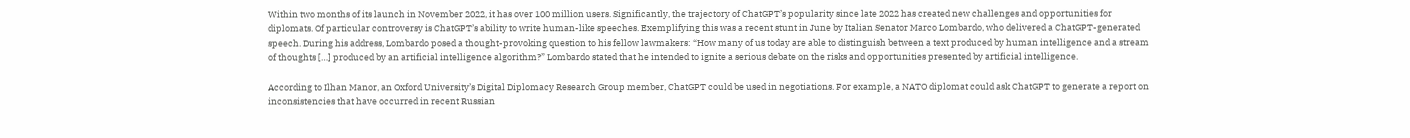Within two months of its launch in November 2022, it has over 100 million users. Significantly, the trajectory of ChatGPT’s popularity since late 2022 has created new challenges and opportunities for diplomats. Of particular controversy is ChatGPT’s ability to write human-like speeches. Exemplifying this was a recent stunt in June by Italian Senator Marco Lombardo, who delivered a ChatGPT-generated speech. During his address, Lombardo posed a thought-provoking question to his fellow lawmakers: “How many of us today are able to distinguish between a text produced by human intelligence and a stream of thoughts […] produced by an artificial intelligence algorithm?” Lombardo stated that he intended to ignite a serious debate on the risks and opportunities presented by artificial intelligence.

According to Ilhan Manor, an Oxford University’s Digital Diplomacy Research Group member, ChatGPT could be used in negotiations. For example, a NATO diplomat could ask ChatGPT to generate a report on inconsistencies that have occurred in recent Russian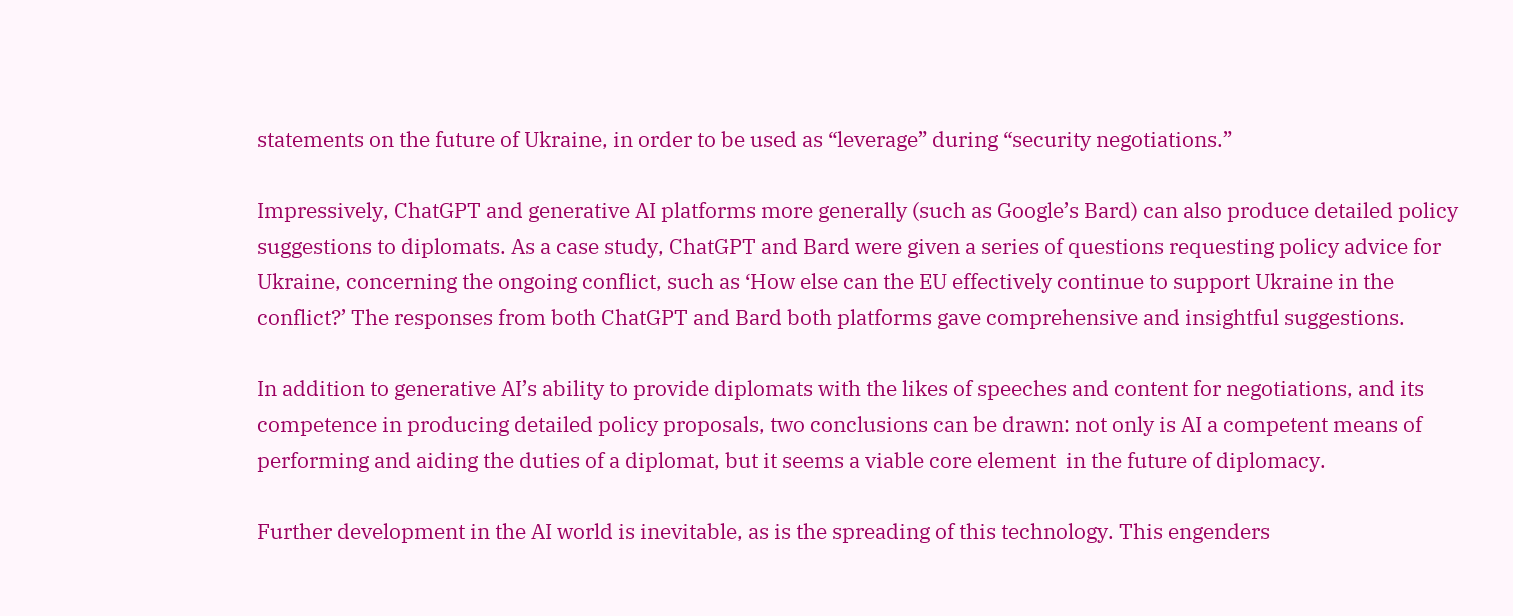statements on the future of Ukraine, in order to be used as “leverage” during “security negotiations.”

Impressively, ChatGPT and generative AI platforms more generally (such as Google’s Bard) can also produce detailed policy suggestions to diplomats. As a case study, ChatGPT and Bard were given a series of questions requesting policy advice for Ukraine, concerning the ongoing conflict, such as ‘How else can the EU effectively continue to support Ukraine in the conflict?’ The responses from both ChatGPT and Bard both platforms gave comprehensive and insightful suggestions.

In addition to generative AI’s ability to provide diplomats with the likes of speeches and content for negotiations, and its competence in producing detailed policy proposals, two conclusions can be drawn: not only is AI a competent means of performing and aiding the duties of a diplomat, but it seems a viable core element  in the future of diplomacy.

Further development in the AI world is inevitable, as is the spreading of this technology. This engenders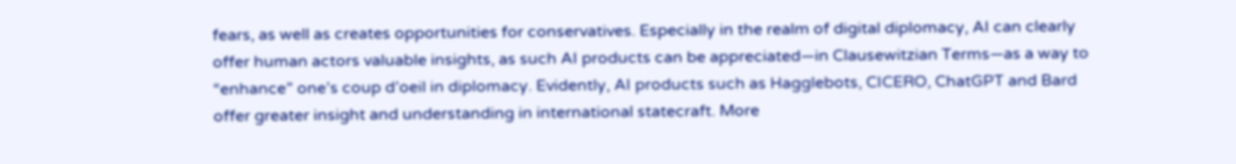fears, as well as creates opportunities for conservatives. Especially in the realm of digital diplomacy, AI can clearly offer human actors valuable insights, as such AI products can be appreciated—in Clausewitzian Terms—as a way to “enhance” one’s coup d’oeil in diplomacy. Evidently, AI products such as Hagglebots, CICERO, ChatGPT and Bard offer greater insight and understanding in international statecraft. More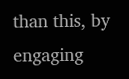than this, by engaging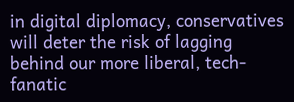in digital diplomacy, conservatives will deter the risk of lagging behind our more liberal, tech-fanatic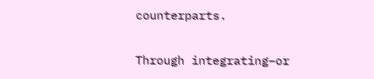counterparts.

Through integrating–or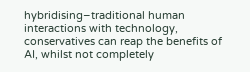hybridising–traditional human interactions with technology, conservatives can reap the benefits of AI, whilst not completely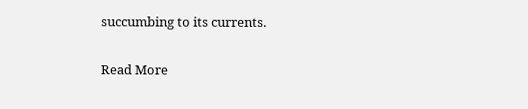succumbing to its currents.

Read More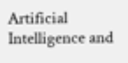Artificial Intelligence and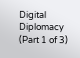Digital Diplomacy (Part 1 of 3)